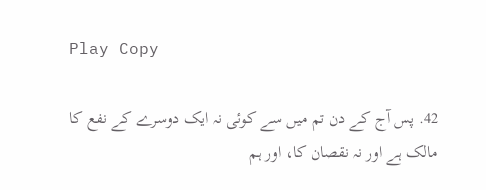Play Copy

42. پس آج کے دن تم میں سے کوئی نہ ایک دوسرے کے نفع کا مالک ہے اور نہ نقصان کا، اور ہم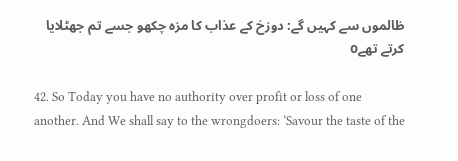ظالموں سے کہیں گے: دوزخ کے عذاب کا مزہ چکھو جسے تم جھٹلایا کرتے تھےo

42. So Today you have no authority over profit or loss of one another. And We shall say to the wrongdoers: ‘Savour the taste of the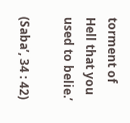torment of Hell that you used to belie.’

(Saba’, 34 : 42)